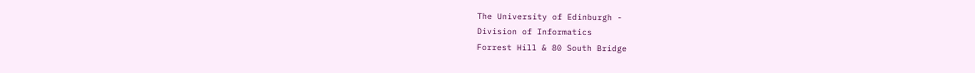The University of Edinburgh -
Division of Informatics
Forrest Hill & 80 South Bridge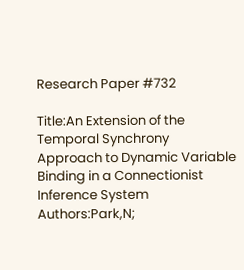Research Paper #732

Title:An Extension of the Temporal Synchrony Approach to Dynamic Variable Binding in a Connectionist Inference System
Authors:Park,N;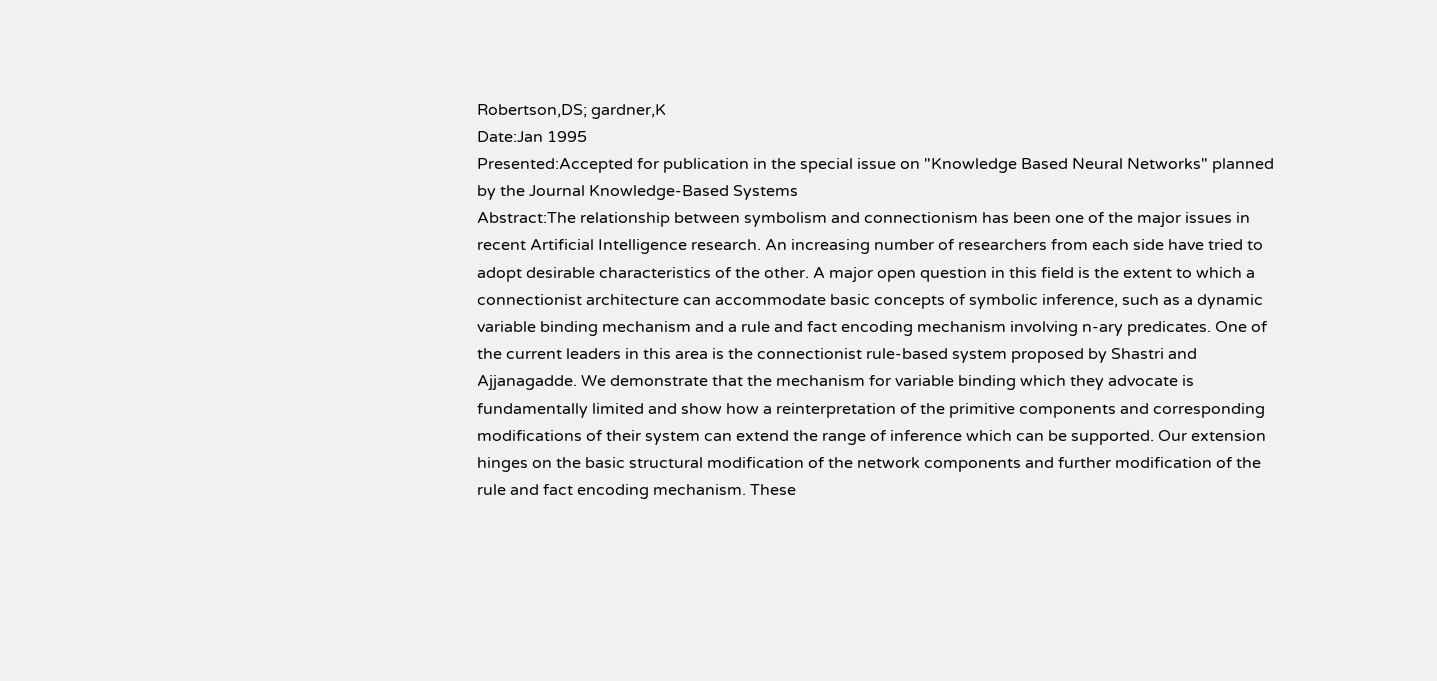Robertson,DS; gardner,K
Date:Jan 1995
Presented:Accepted for publication in the special issue on "Knowledge Based Neural Networks" planned by the Journal Knowledge-Based Systems
Abstract:The relationship between symbolism and connectionism has been one of the major issues in recent Artificial Intelligence research. An increasing number of researchers from each side have tried to adopt desirable characteristics of the other. A major open question in this field is the extent to which a connectionist architecture can accommodate basic concepts of symbolic inference, such as a dynamic variable binding mechanism and a rule and fact encoding mechanism involving n-ary predicates. One of the current leaders in this area is the connectionist rule-based system proposed by Shastri and Ajjanagadde. We demonstrate that the mechanism for variable binding which they advocate is fundamentally limited and show how a reinterpretation of the primitive components and corresponding modifications of their system can extend the range of inference which can be supported. Our extension hinges on the basic structural modification of the network components and further modification of the rule and fact encoding mechanism. These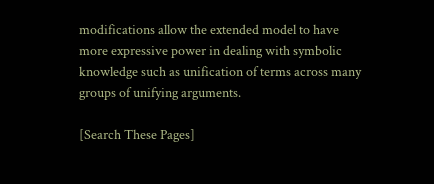modifications allow the extended model to have more expressive power in dealing with symbolic knowledge such as unification of terms across many groups of unifying arguments.

[Search These Pages]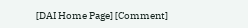[DAI Home Page] [Comment]